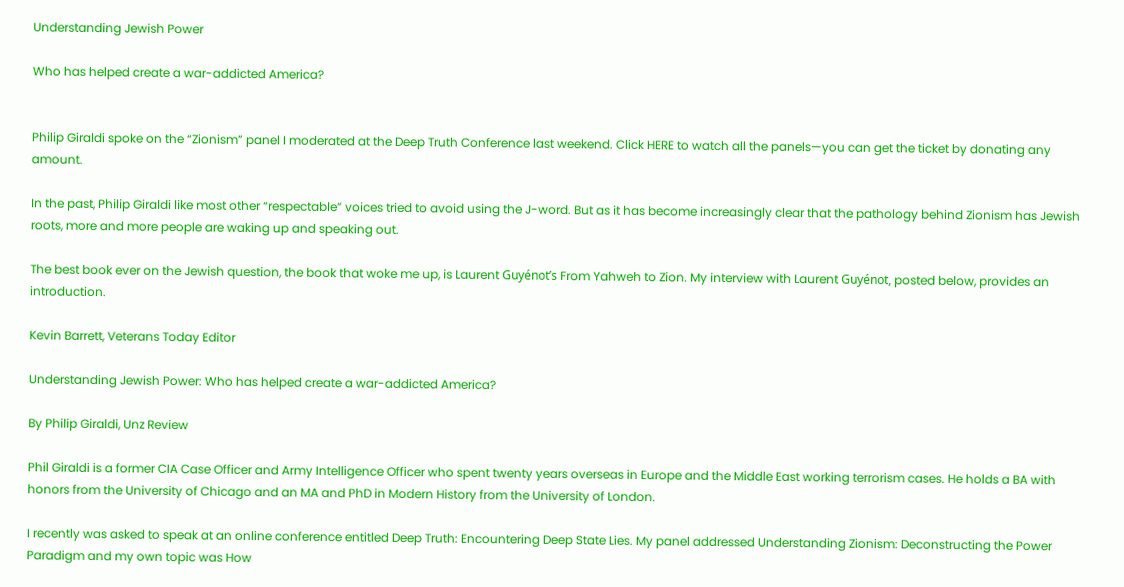Understanding Jewish Power

Who has helped create a war-addicted America?


Philip Giraldi spoke on the “Zionism” panel I moderated at the Deep Truth Conference last weekend. Click HERE to watch all the panels—you can get the ticket by donating any amount.

In the past, Philip Giraldi like most other “respectable” voices tried to avoid using the J-word. But as it has become increasingly clear that the pathology behind Zionism has Jewish roots, more and more people are waking up and speaking out.

The best book ever on the Jewish question, the book that woke me up, is Laurent Guyénot’s From Yahweh to Zion. My interview with Laurent Guyénot, posted below, provides an introduction.

Kevin Barrett, Veterans Today Editor

Understanding Jewish Power: Who has helped create a war-addicted America?

By Philip Giraldi, Unz Review

Phil Giraldi is a former CIA Case Officer and Army Intelligence Officer who spent twenty years overseas in Europe and the Middle East working terrorism cases. He holds a BA with honors from the University of Chicago and an MA and PhD in Modern History from the University of London.

I recently was asked to speak at an online conference entitled Deep Truth: Encountering Deep State Lies. My panel addressed Understanding Zionism: Deconstructing the Power Paradigm and my own topic was How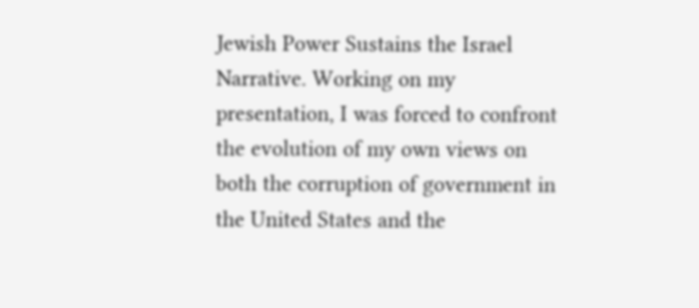Jewish Power Sustains the Israel Narrative. Working on my presentation, I was forced to confront the evolution of my own views on both the corruption of government in the United States and the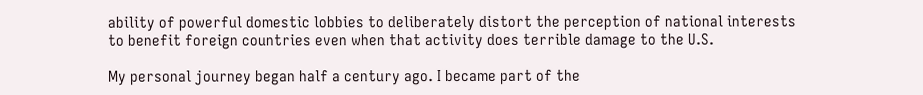ability of powerful domestic lobbies to deliberately distort the perception of national interests to benefit foreign countries even when that activity does terrible damage to the U.S.

My personal journey began half a century ago. I became part of the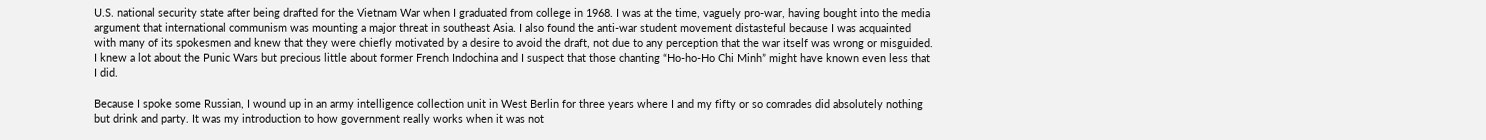U.S. national security state after being drafted for the Vietnam War when I graduated from college in 1968. I was at the time, vaguely pro-war, having bought into the media argument that international communism was mounting a major threat in southeast Asia. I also found the anti-war student movement distasteful because I was acquainted with many of its spokesmen and knew that they were chiefly motivated by a desire to avoid the draft, not due to any perception that the war itself was wrong or misguided. I knew a lot about the Punic Wars but precious little about former French Indochina and I suspect that those chanting “Ho-ho-Ho Chi Minh” might have known even less that I did.

Because I spoke some Russian, I wound up in an army intelligence collection unit in West Berlin for three years where I and my fifty or so comrades did absolutely nothing but drink and party. It was my introduction to how government really works when it was not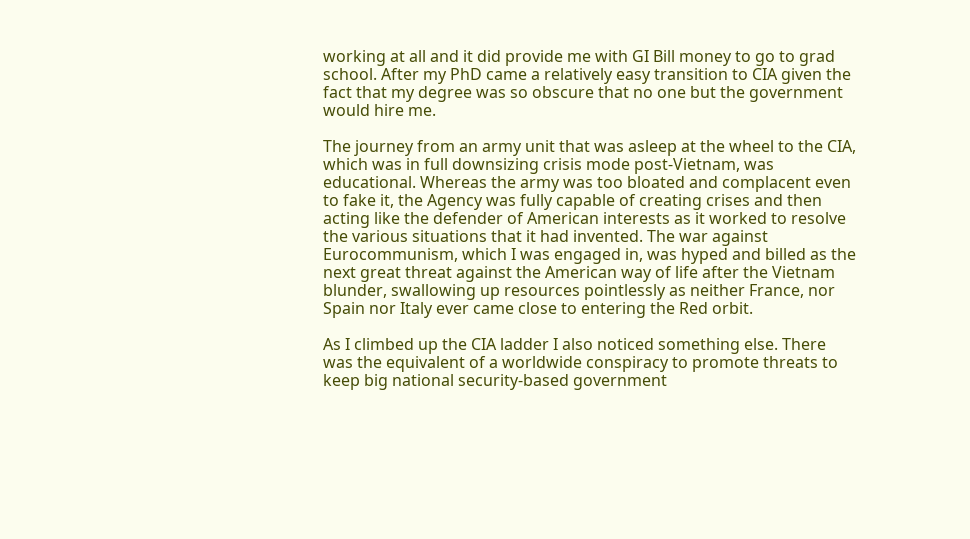working at all and it did provide me with GI Bill money to go to grad school. After my PhD came a relatively easy transition to CIA given the fact that my degree was so obscure that no one but the government would hire me.

The journey from an army unit that was asleep at the wheel to the CIA, which was in full downsizing crisis mode post-Vietnam, was educational. Whereas the army was too bloated and complacent even to fake it, the Agency was fully capable of creating crises and then acting like the defender of American interests as it worked to resolve the various situations that it had invented. The war against Eurocommunism, which I was engaged in, was hyped and billed as the next great threat against the American way of life after the Vietnam blunder, swallowing up resources pointlessly as neither France, nor Spain nor Italy ever came close to entering the Red orbit.

As I climbed up the CIA ladder I also noticed something else. There was the equivalent of a worldwide conspiracy to promote threats to keep big national security-based government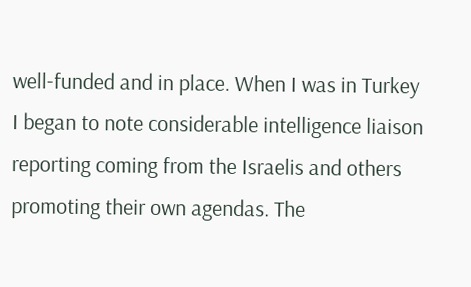well-funded and in place. When I was in Turkey I began to note considerable intelligence liaison reporting coming from the Israelis and others promoting their own agendas. The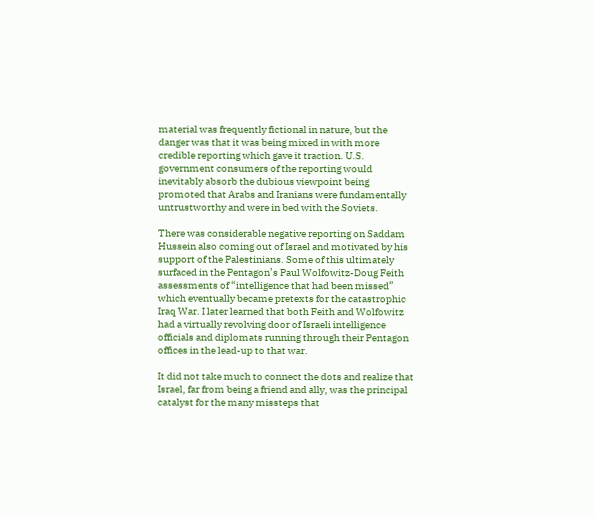material was frequently fictional in nature, but the danger was that it was being mixed in with more credible reporting which gave it traction. U.S. government consumers of the reporting would inevitably absorb the dubious viewpoint being promoted that Arabs and Iranians were fundamentally untrustworthy and were in bed with the Soviets.

There was considerable negative reporting on Saddam Hussein also coming out of Israel and motivated by his support of the Palestinians. Some of this ultimately surfaced in the Pentagon’s Paul Wolfowitz-Doug Feith assessments of “intelligence that had been missed” which eventually became pretexts for the catastrophic Iraq War. I later learned that both Feith and Wolfowitz had a virtually revolving door of Israeli intelligence officials and diplomats running through their Pentagon offices in the lead-up to that war.

It did not take much to connect the dots and realize that Israel, far from being a friend and ally, was the principal catalyst for the many missteps that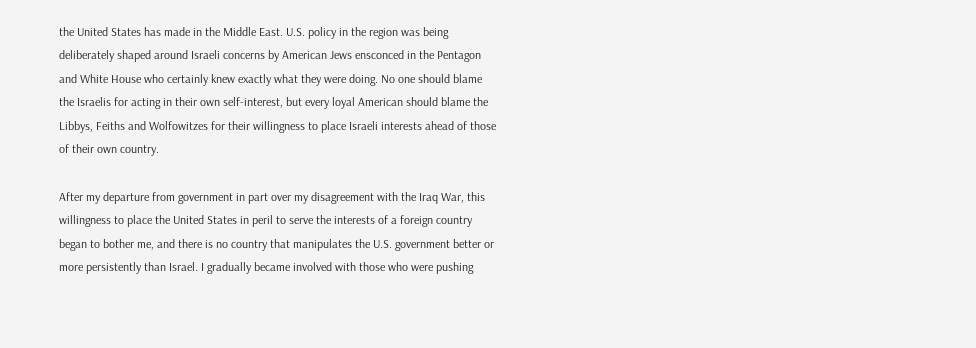the United States has made in the Middle East. U.S. policy in the region was being deliberately shaped around Israeli concerns by American Jews ensconced in the Pentagon and White House who certainly knew exactly what they were doing. No one should blame the Israelis for acting in their own self-interest, but every loyal American should blame the Libbys, Feiths and Wolfowitzes for their willingness to place Israeli interests ahead of those of their own country.

After my departure from government in part over my disagreement with the Iraq War, this willingness to place the United States in peril to serve the interests of a foreign country began to bother me, and there is no country that manipulates the U.S. government better or more persistently than Israel. I gradually became involved with those who were pushing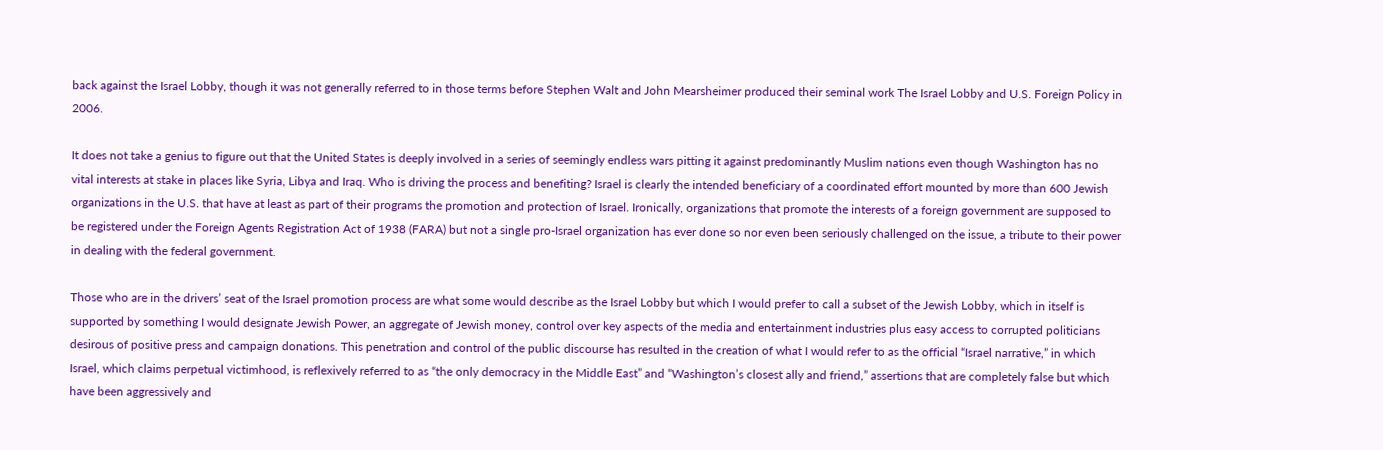back against the Israel Lobby, though it was not generally referred to in those terms before Stephen Walt and John Mearsheimer produced their seminal work The Israel Lobby and U.S. Foreign Policy in 2006.

It does not take a genius to figure out that the United States is deeply involved in a series of seemingly endless wars pitting it against predominantly Muslim nations even though Washington has no vital interests at stake in places like Syria, Libya and Iraq. Who is driving the process and benefiting? Israel is clearly the intended beneficiary of a coordinated effort mounted by more than 600 Jewish organizations in the U.S. that have at least as part of their programs the promotion and protection of Israel. Ironically, organizations that promote the interests of a foreign government are supposed to be registered under the Foreign Agents Registration Act of 1938 (FARA) but not a single pro-Israel organization has ever done so nor even been seriously challenged on the issue, a tribute to their power in dealing with the federal government.

Those who are in the drivers’ seat of the Israel promotion process are what some would describe as the Israel Lobby but which I would prefer to call a subset of the Jewish Lobby, which in itself is supported by something I would designate Jewish Power, an aggregate of Jewish money, control over key aspects of the media and entertainment industries plus easy access to corrupted politicians desirous of positive press and campaign donations. This penetration and control of the public discourse has resulted in the creation of what I would refer to as the official “Israel narrative,” in which Israel, which claims perpetual victimhood, is reflexively referred to as “the only democracy in the Middle East” and “Washington’s closest ally and friend,” assertions that are completely false but which have been aggressively and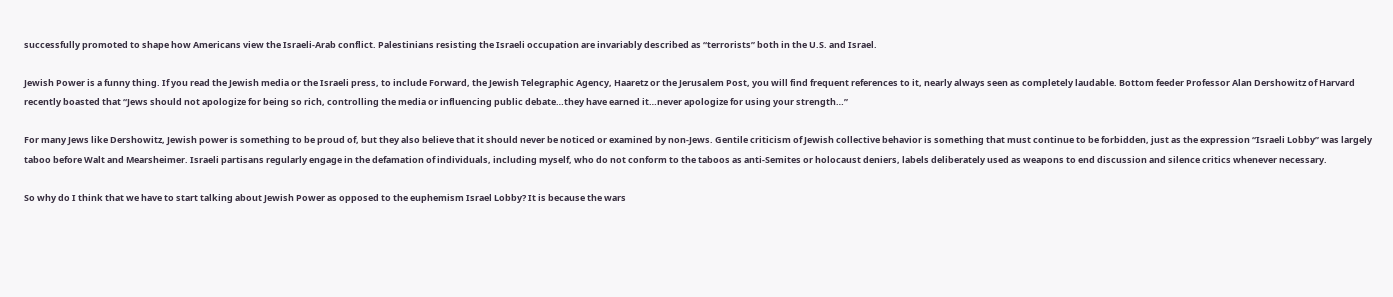successfully promoted to shape how Americans view the Israeli-Arab conflict. Palestinians resisting the Israeli occupation are invariably described as “terrorists” both in the U.S. and Israel.

Jewish Power is a funny thing. If you read the Jewish media or the Israeli press, to include Forward, the Jewish Telegraphic Agency, Haaretz or the Jerusalem Post, you will find frequent references to it, nearly always seen as completely laudable. Bottom feeder Professor Alan Dershowitz of Harvard recently boasted that “Jews should not apologize for being so rich, controlling the media or influencing public debate…they have earned it…never apologize for using your strength…”

For many Jews like Dershowitz, Jewish power is something to be proud of, but they also believe that it should never be noticed or examined by non-Jews. Gentile criticism of Jewish collective behavior is something that must continue to be forbidden, just as the expression “Israeli Lobby” was largely taboo before Walt and Mearsheimer. Israeli partisans regularly engage in the defamation of individuals, including myself, who do not conform to the taboos as anti-Semites or holocaust deniers, labels deliberately used as weapons to end discussion and silence critics whenever necessary.

So why do I think that we have to start talking about Jewish Power as opposed to the euphemism Israel Lobby? It is because the wars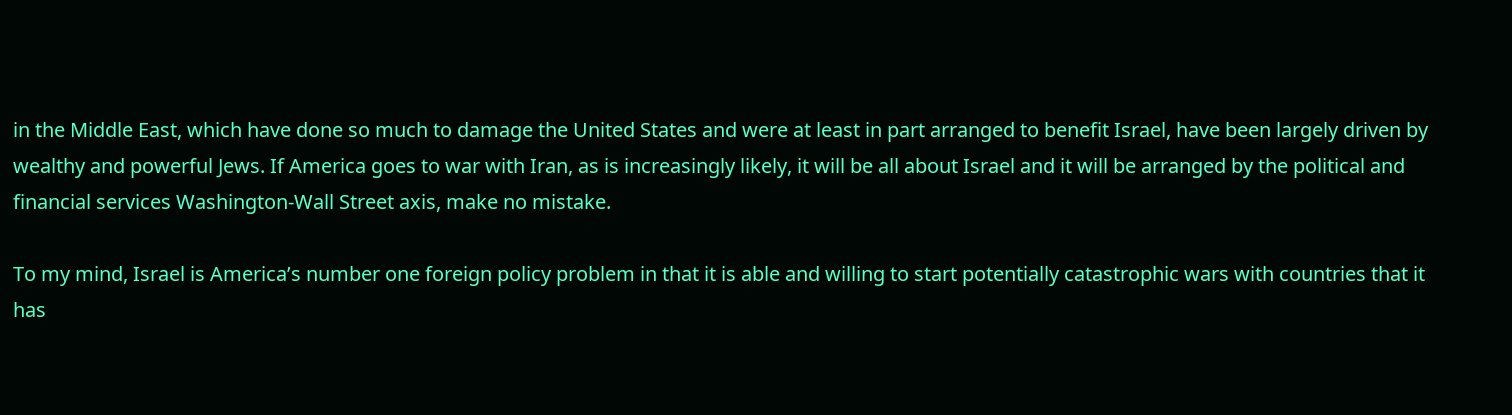in the Middle East, which have done so much to damage the United States and were at least in part arranged to benefit Israel, have been largely driven by wealthy and powerful Jews. If America goes to war with Iran, as is increasingly likely, it will be all about Israel and it will be arranged by the political and financial services Washington-Wall Street axis, make no mistake.

To my mind, Israel is America’s number one foreign policy problem in that it is able and willing to start potentially catastrophic wars with countries that it has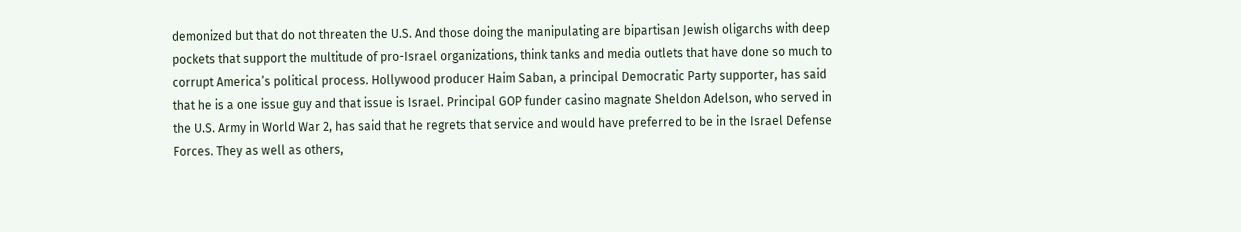demonized but that do not threaten the U.S. And those doing the manipulating are bipartisan Jewish oligarchs with deep pockets that support the multitude of pro-Israel organizations, think tanks and media outlets that have done so much to corrupt America’s political process. Hollywood producer Haim Saban, a principal Democratic Party supporter, has said that he is a one issue guy and that issue is Israel. Principal GOP funder casino magnate Sheldon Adelson, who served in the U.S. Army in World War 2, has said that he regrets that service and would have preferred to be in the Israel Defense Forces. They as well as others,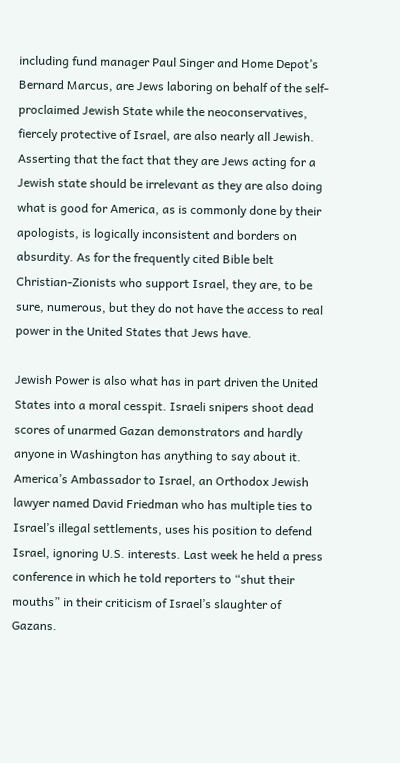including fund manager Paul Singer and Home Depot’s Bernard Marcus, are Jews laboring on behalf of the self-proclaimed Jewish State while the neoconservatives, fiercely protective of Israel, are also nearly all Jewish. Asserting that the fact that they are Jews acting for a Jewish state should be irrelevant as they are also doing what is good for America, as is commonly done by their apologists, is logically inconsistent and borders on absurdity. As for the frequently cited Bible belt Christian-Zionists who support Israel, they are, to be sure, numerous, but they do not have the access to real power in the United States that Jews have.

Jewish Power is also what has in part driven the United States into a moral cesspit. Israeli snipers shoot dead scores of unarmed Gazan demonstrators and hardly anyone in Washington has anything to say about it. America’s Ambassador to Israel, an Orthodox Jewish lawyer named David Friedman who has multiple ties to Israel’s illegal settlements, uses his position to defend Israel, ignoring U.S. interests. Last week he held a press conference in which he told reporters to “shut their mouths” in their criticism of Israel’s slaughter of Gazans.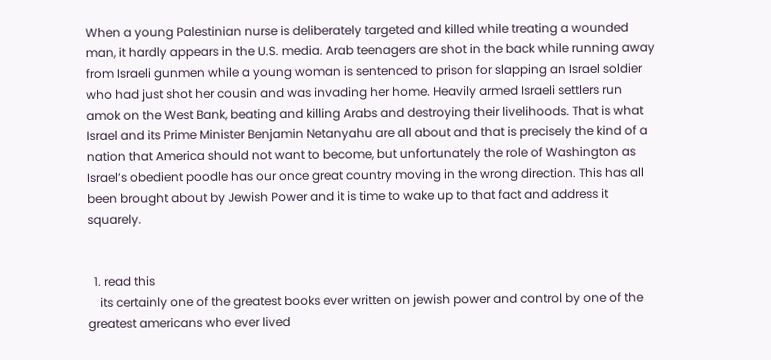When a young Palestinian nurse is deliberately targeted and killed while treating a wounded man, it hardly appears in the U.S. media. Arab teenagers are shot in the back while running away from Israeli gunmen while a young woman is sentenced to prison for slapping an Israel soldier who had just shot her cousin and was invading her home. Heavily armed Israeli settlers run amok on the West Bank, beating and killing Arabs and destroying their livelihoods. That is what Israel and its Prime Minister Benjamin Netanyahu are all about and that is precisely the kind of a nation that America should not want to become, but unfortunately the role of Washington as Israel’s obedient poodle has our once great country moving in the wrong direction. This has all been brought about by Jewish Power and it is time to wake up to that fact and address it squarely.


  1. read this
    its certainly one of the greatest books ever written on jewish power and control by one of the greatest americans who ever lived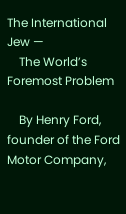The International Jew —
    The World’s Foremost Problem

    By Henry Ford, founder of the Ford Motor Company,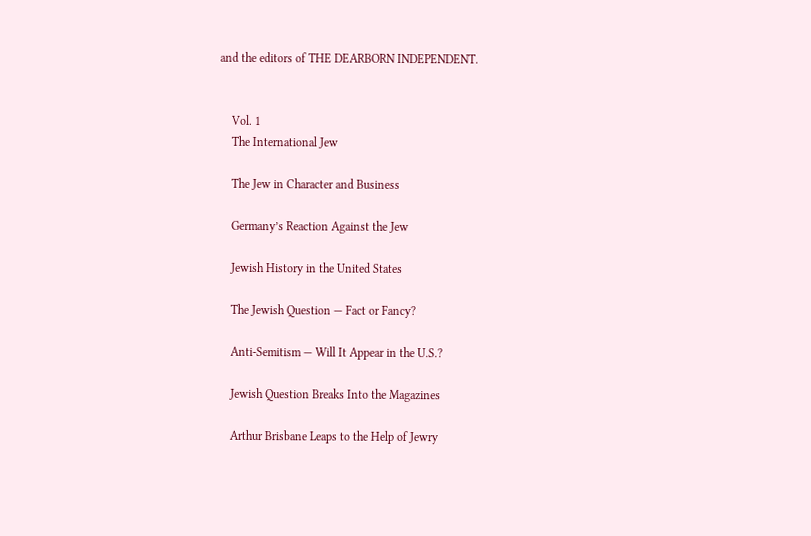and the editors of THE DEARBORN INDEPENDENT.


    Vol. 1
    The International Jew

    The Jew in Character and Business

    Germany’s Reaction Against the Jew

    Jewish History in the United States

    The Jewish Question — Fact or Fancy?

    Anti-Semitism — Will It Appear in the U.S.?

    Jewish Question Breaks Into the Magazines

    Arthur Brisbane Leaps to the Help of Jewry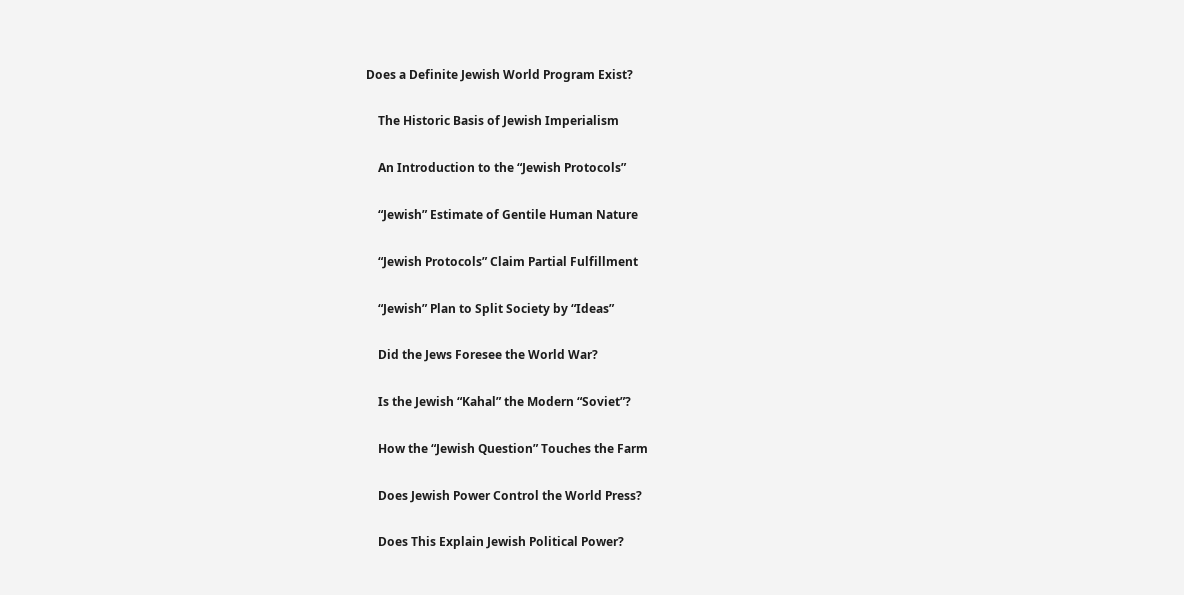Does a Definite Jewish World Program Exist?

    The Historic Basis of Jewish Imperialism

    An Introduction to the “Jewish Protocols”

    “Jewish” Estimate of Gentile Human Nature

    “Jewish Protocols” Claim Partial Fulfillment

    “Jewish” Plan to Split Society by “Ideas”

    Did the Jews Foresee the World War?

    Is the Jewish “Kahal” the Modern “Soviet”?

    How the “Jewish Question” Touches the Farm

    Does Jewish Power Control the World Press?

    Does This Explain Jewish Political Power?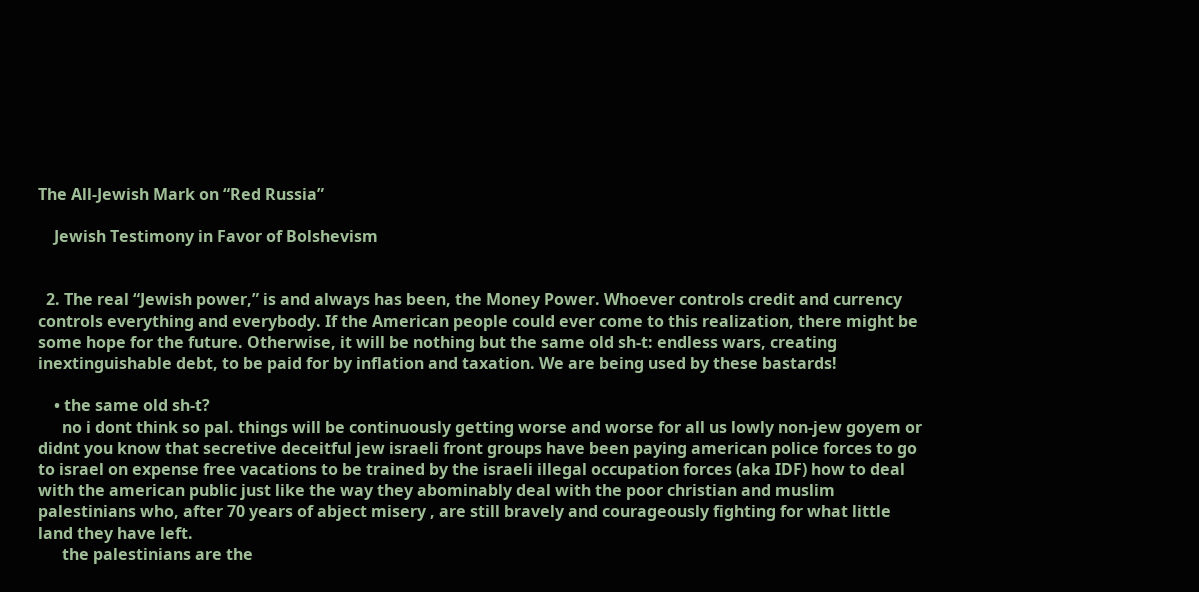The All-Jewish Mark on “Red Russia”

    Jewish Testimony in Favor of Bolshevism


  2. The real “Jewish power,” is and always has been, the Money Power. Whoever controls credit and currency controls everything and everybody. If the American people could ever come to this realization, there might be some hope for the future. Otherwise, it will be nothing but the same old sh-t: endless wars, creating inextinguishable debt, to be paid for by inflation and taxation. We are being used by these bastards!

    • the same old sh-t?
      no i dont think so pal. things will be continuously getting worse and worse for all us lowly non-jew goyem or didnt you know that secretive deceitful jew israeli front groups have been paying american police forces to go to israel on expense free vacations to be trained by the israeli illegal occupation forces (aka IDF) how to deal with the american public just like the way they abominably deal with the poor christian and muslim palestinians who, after 70 years of abject misery , are still bravely and courageously fighting for what little land they have left.
      the palestinians are the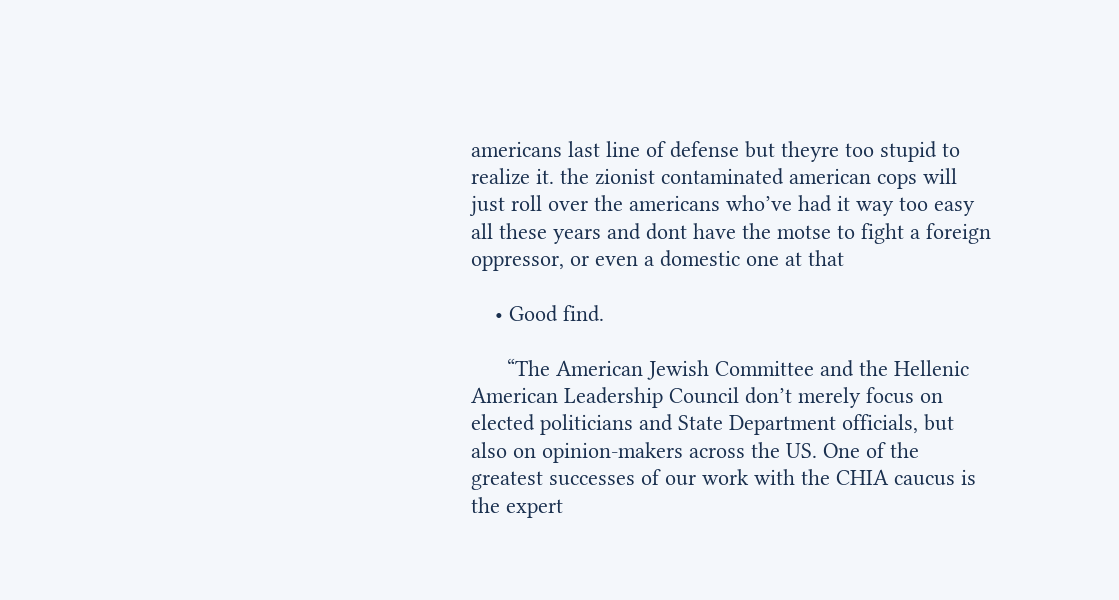americans last line of defense but theyre too stupid to realize it. the zionist contaminated american cops will just roll over the americans who’ve had it way too easy all these years and dont have the motse to fight a foreign oppressor, or even a domestic one at that

    • Good find.

      “The American Jewish Committee and the Hellenic American Leadership Council don’t merely focus on elected politicians and State Department officials, but also on opinion-makers across the US. One of the greatest successes of our work with the CHIA caucus is the expert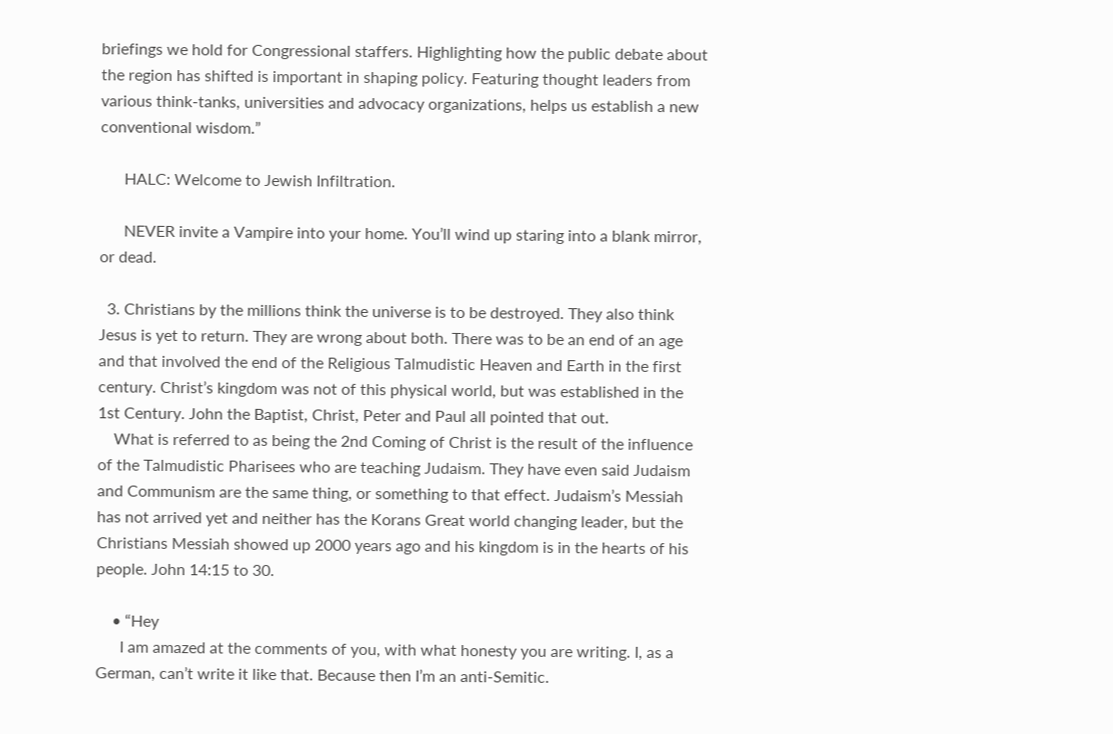briefings we hold for Congressional staffers. Highlighting how the public debate about the region has shifted is important in shaping policy. Featuring thought leaders from various think-tanks, universities and advocacy organizations, helps us establish a new conventional wisdom.”

      HALC: Welcome to Jewish Infiltration.

      NEVER invite a Vampire into your home. You’ll wind up staring into a blank mirror, or dead.

  3. Christians by the millions think the universe is to be destroyed. They also think Jesus is yet to return. They are wrong about both. There was to be an end of an age and that involved the end of the Religious Talmudistic Heaven and Earth in the first century. Christ’s kingdom was not of this physical world, but was established in the 1st Century. John the Baptist, Christ, Peter and Paul all pointed that out.
    What is referred to as being the 2nd Coming of Christ is the result of the influence of the Talmudistic Pharisees who are teaching Judaism. They have even said Judaism and Communism are the same thing, or something to that effect. Judaism’s Messiah has not arrived yet and neither has the Korans Great world changing leader, but the Christians Messiah showed up 2000 years ago and his kingdom is in the hearts of his people. John 14:15 to 30.

    • “Hey
      I am amazed at the comments of you, with what honesty you are writing. I, as a German, can’t write it like that. Because then I’m an anti-Semitic.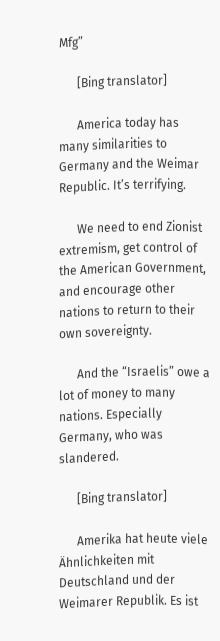Mfg”

      [Bing translator]

      America today has many similarities to Germany and the Weimar Republic. It’s terrifying.

      We need to end Zionist extremism, get control of the American Government, and encourage other nations to return to their own sovereignty.

      And the “Israelis” owe a lot of money to many nations. Especially Germany, who was slandered.

      [Bing translator]

      Amerika hat heute viele Ähnlichkeiten mit Deutschland und der Weimarer Republik. Es ist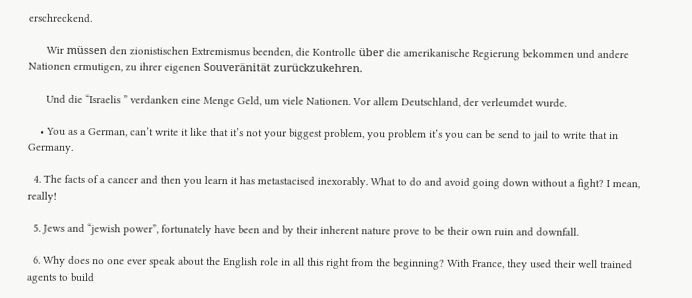erschreckend.

      Wir müssen den zionistischen Extremismus beenden, die Kontrolle über die amerikanische Regierung bekommen und andere Nationen ermutigen, zu ihrer eigenen Souveränität zurückzukehren.

      Und die “Israelis ” verdanken eine Menge Geld, um viele Nationen. Vor allem Deutschland, der verleumdet wurde.

    • You as a German, can’t write it like that it’s not your biggest problem, you problem it’s you can be send to jail to write that in Germany.

  4. The facts of a cancer and then you learn it has metastacised inexorably. What to do and avoid going down without a fight? I mean, really!

  5. Jews and “jewish power”, fortunately have been and by their inherent nature prove to be their own ruin and downfall.

  6. Why does no one ever speak about the English role in all this right from the beginning? With France, they used their well trained agents to build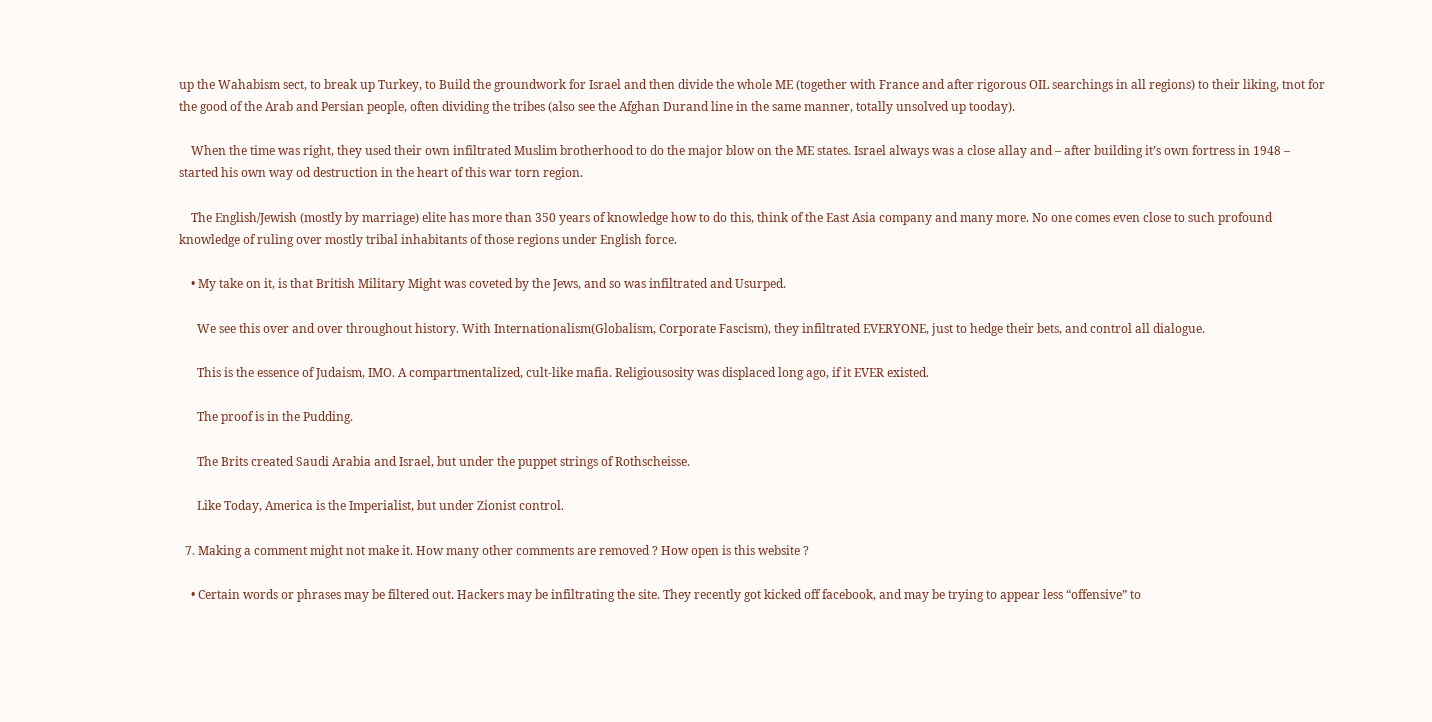up the Wahabism sect, to break up Turkey, to Build the groundwork for Israel and then divide the whole ME (together with France and after rigorous OIL searchings in all regions) to their liking, tnot for the good of the Arab and Persian people, often dividing the tribes (also see the Afghan Durand line in the same manner, totally unsolved up tooday).

    When the time was right, they used their own infiltrated Muslim brotherhood to do the major blow on the ME states. Israel always was a close allay and – after building it’s own fortress in 1948 – started his own way od destruction in the heart of this war torn region.

    The English/Jewish (mostly by marriage) elite has more than 350 years of knowledge how to do this, think of the East Asia company and many more. No one comes even close to such profound knowledge of ruling over mostly tribal inhabitants of those regions under English force.

    • My take on it, is that British Military Might was coveted by the Jews, and so was infiltrated and Usurped.

      We see this over and over throughout history. With Internationalism(Globalism, Corporate Fascism), they infiltrated EVERYONE, just to hedge their bets, and control all dialogue.

      This is the essence of Judaism, IMO. A compartmentalized, cult-like mafia. Religiousosity was displaced long ago, if it EVER existed.

      The proof is in the Pudding.

      The Brits created Saudi Arabia and Israel, but under the puppet strings of Rothscheisse.

      Like Today, America is the Imperialist, but under Zionist control.

  7. Making a comment might not make it. How many other comments are removed ? How open is this website ?

    • Certain words or phrases may be filtered out. Hackers may be infiltrating the site. They recently got kicked off facebook, and may be trying to appear less “offensive” to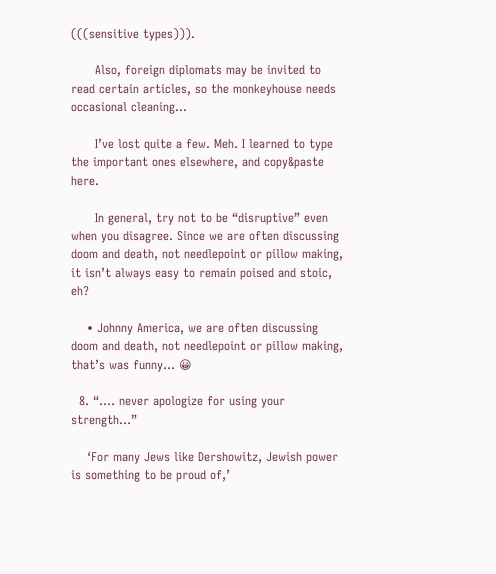(((sensitive types))).

      Also, foreign diplomats may be invited to read certain articles, so the monkeyhouse needs occasional cleaning…

      I’ve lost quite a few. Meh. I learned to type the important ones elsewhere, and copy&paste here.

      In general, try not to be “disruptive” even when you disagree. Since we are often discussing doom and death, not needlepoint or pillow making, it isn’t always easy to remain poised and stoic, eh?

    • Johnny America, we are often discussing doom and death, not needlepoint or pillow making, that’s was funny… 😀

  8. “…. never apologize for using your strength…”

    ‘For many Jews like Dershowitz, Jewish power is something to be proud of,’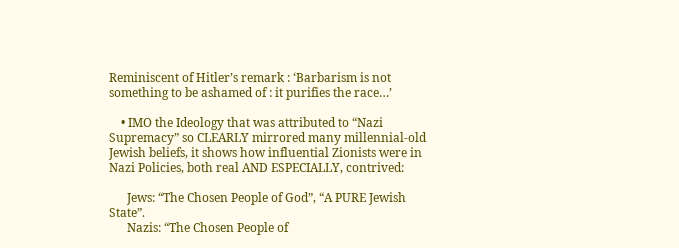Reminiscent of Hitler’s remark : ‘Barbarism is not something to be ashamed of : it purifies the race…’

    • IMO the Ideology that was attributed to “Nazi Supremacy” so CLEARLY mirrored many millennial-old Jewish beliefs, it shows how influential Zionists were in Nazi Policies, both real AND ESPECIALLY, contrived:

      Jews: “The Chosen People of God”, “A PURE Jewish State”.
      Nazis: “The Chosen People of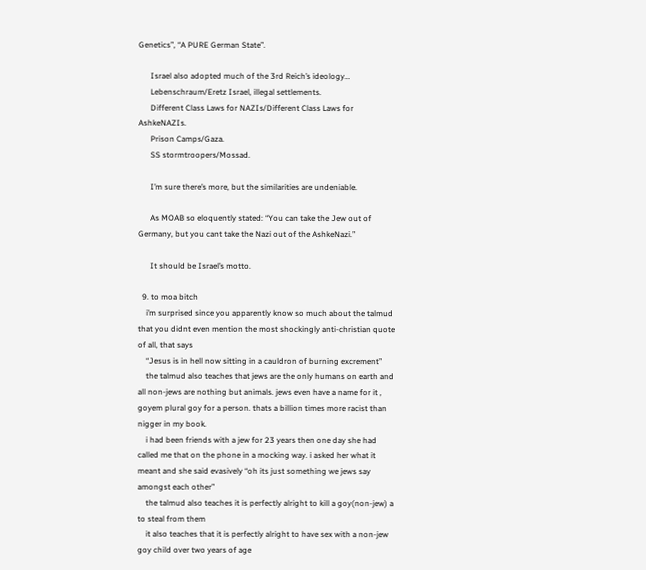Genetics”, “A PURE German State”.

      Israel also adopted much of the 3rd Reich’s ideology…
      Lebenschraum/Eretz Israel, illegal settlements.
      Different Class Laws for NAZIs/Different Class Laws for AshkeNAZIs.
      Prison Camps/Gaza.
      SS stormtroopers/Mossad.

      I’m sure there’s more, but the similarities are undeniable.

      As MOAB so eloquently stated: “You can take the Jew out of Germany, but you cant take the Nazi out of the AshkeNazi.”

      It should be Israel’s motto.

  9. to moa bitch
    i’m surprised since you apparently know so much about the talmud that you didnt even mention the most shockingly anti-christian quote of all, that says
    “Jesus is in hell now sitting in a cauldron of burning excrement”
    the talmud also teaches that jews are the only humans on earth and all non-jews are nothing but animals. jews even have a name for it , goyem plural goy for a person. thats a billion times more racist than nigger in my book.
    i had been friends with a jew for 23 years then one day she had called me that on the phone in a mocking way. i asked her what it meant and she said evasively “oh its just something we jews say amongst each other”
    the talmud also teaches it is perfectly alright to kill a goy(non-jew) a to steal from them
    it also teaches that it is perfectly alright to have sex with a non-jew goy child over two years of age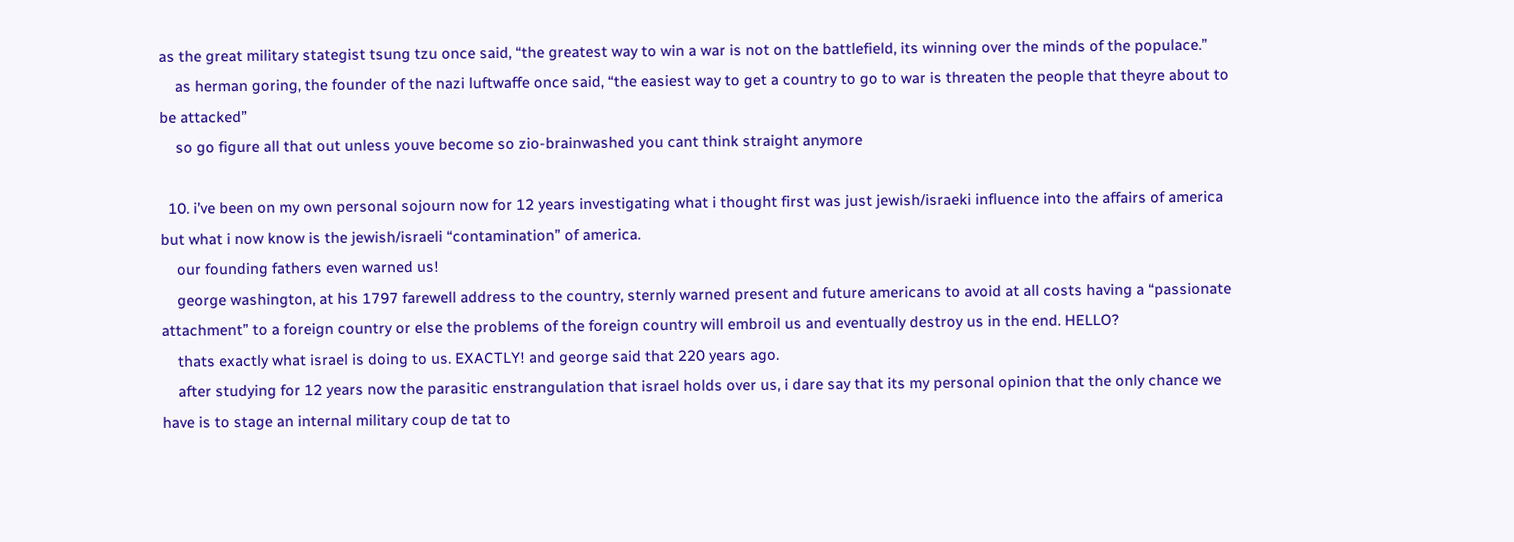as the great military stategist tsung tzu once said, “the greatest way to win a war is not on the battlefield, its winning over the minds of the populace.”
    as herman goring, the founder of the nazi luftwaffe once said, “the easiest way to get a country to go to war is threaten the people that theyre about to be attacked”
    so go figure all that out unless youve become so zio-brainwashed you cant think straight anymore

  10. i’ve been on my own personal sojourn now for 12 years investigating what i thought first was just jewish/israeki influence into the affairs of america but what i now know is the jewish/israeli “contamination” of america.
    our founding fathers even warned us!
    george washington, at his 1797 farewell address to the country, sternly warned present and future americans to avoid at all costs having a “passionate attachment” to a foreign country or else the problems of the foreign country will embroil us and eventually destroy us in the end. HELLO?
    thats exactly what israel is doing to us. EXACTLY! and george said that 220 years ago.
    after studying for 12 years now the parasitic enstrangulation that israel holds over us, i dare say that its my personal opinion that the only chance we have is to stage an internal military coup de tat to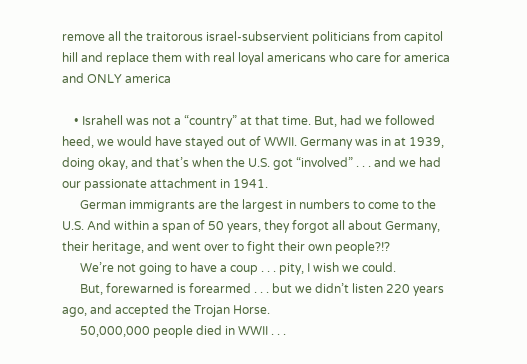remove all the traitorous israel-subservient politicians from capitol hill and replace them with real loyal americans who care for america and ONLY america

    • Israhell was not a “country” at that time. But, had we followed heed, we would have stayed out of WWII. Germany was in at 1939, doing okay, and that’s when the U.S. got “involved” . . . and we had our passionate attachment in 1941.
      German immigrants are the largest in numbers to come to the U.S. And within a span of 50 years, they forgot all about Germany, their heritage, and went over to fight their own people?!?
      We’re not going to have a coup . . . pity, I wish we could.
      But, forewarned is forearmed . . . but we didn’t listen 220 years ago, and accepted the Trojan Horse.
      50,000,000 people died in WWII . . .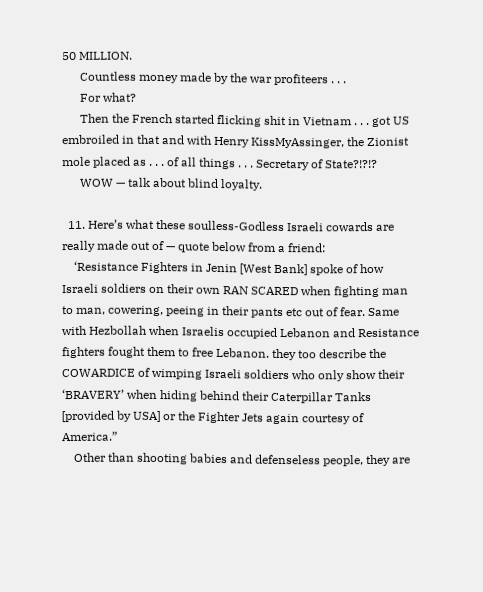50 MILLION.
      Countless money made by the war profiteers . . .
      For what?
      Then the French started flicking shit in Vietnam . . . got US embroiled in that and with Henry KissMyAssinger, the Zionist mole placed as . . . of all things . . . Secretary of State?!?!?
      WOW — talk about blind loyalty.

  11. Here’s what these soulless-Godless Israeli cowards are really made out of — quote below from a friend:
    ‘Resistance Fighters in Jenin [West Bank] spoke of how Israeli soldiers on their own RAN SCARED when fighting man to man, cowering, peeing in their pants etc out of fear. Same with Hezbollah when Israelis occupied Lebanon and Resistance fighters fought them to free Lebanon. they too describe the COWARDICE of wimping Israeli soldiers who only show their ‘BRAVERY’ when hiding behind their Caterpillar Tanks [provided by USA] or the Fighter Jets again courtesy of America.”
    Other than shooting babies and defenseless people, they are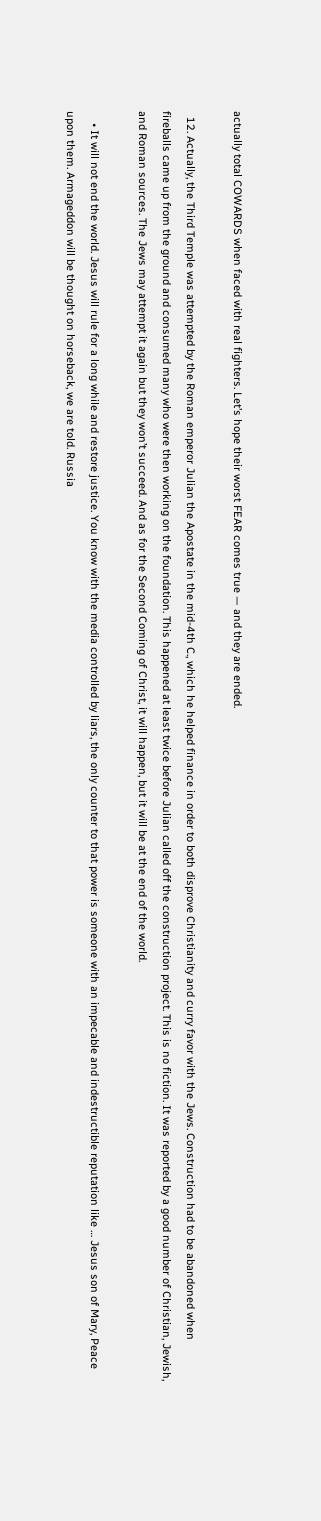actually total COWARDS when faced with real fighters. Let’s hope their worst FEAR comes true — and they are ended.

  12. Actually, the Third Temple was attempted by the Roman emperor Julian the Apostate in the mid-4th C., which he helped finance in order to both disprove Christianity and curry favor with the Jews. Construction had to be abandoned when fireballs came up from the ground and consumed many who were then working on the foundation. This happened at least twice before Julian called off the construction project. This is no fiction. It was reported by a good number of Christian, Jewish, and Roman sources. The Jews may attempt it again but they won’t succeed. And as for the Second Coming of Christ, it will happen, but it will be at the end of the world.

    • It will not end the world. Jesus will rule for a long while and restore justice. You know with the media controlled by liars, the only counter to that power is someone with an impecable and indestructible reputation like … Jesus son of Mary, Peace upon them. Armageddon will be thought on horseback, we are told. Russia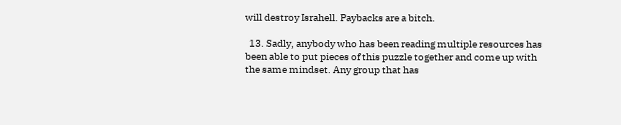will destroy Israhell. Paybacks are a bitch.

  13. Sadly, anybody who has been reading multiple resources has been able to put pieces of this puzzle together and come up with the same mindset. Any group that has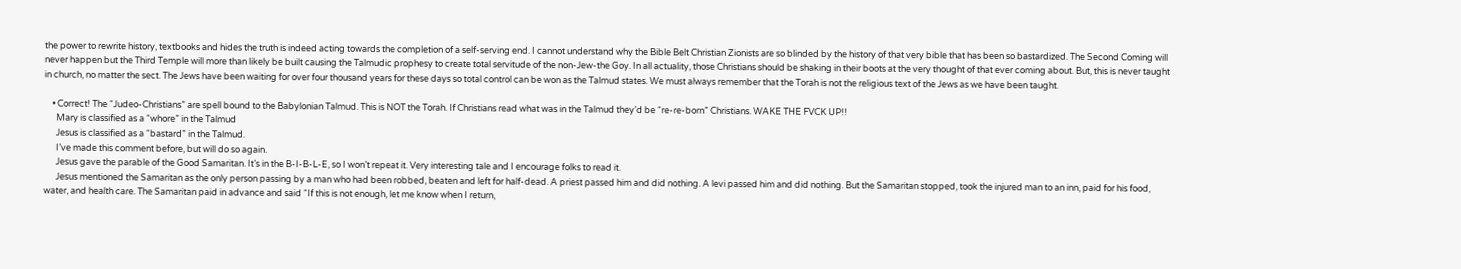the power to rewrite history, textbooks and hides the truth is indeed acting towards the completion of a self-serving end. I cannot understand why the Bible Belt Christian Zionists are so blinded by the history of that very bible that has been so bastardized. The Second Coming will never happen but the Third Temple will more than likely be built causing the Talmudic prophesy to create total servitude of the non-Jew-the Goy. In all actuality, those Christians should be shaking in their boots at the very thought of that ever coming about. But, this is never taught in church, no matter the sect. The Jews have been waiting for over four thousand years for these days so total control can be won as the Talmud states. We must always remember that the Torah is not the religious text of the Jews as we have been taught.

    • Correct! The “Judeo-Christians” are spell bound to the Babylonian Talmud. This is NOT the Torah. If Christians read what was in the Talmud they’d be “re-re-born” Christians. WAKE THE FVCK UP!!
      Mary is classified as a “whore” in the Talmud
      Jesus is classified as a “bastard” in the Talmud.
      I’ve made this comment before, but will do so again.
      Jesus gave the parable of the Good Samaritan. It’s in the B-I-B-L-E, so I won’t repeat it. Very interesting tale and I encourage folks to read it.
      Jesus mentioned the Samaritan as the only person passing by a man who had been robbed, beaten and left for half-dead. A priest passed him and did nothing. A levi passed him and did nothing. But the Samaritan stopped, took the injured man to an inn, paid for his food, water, and health care. The Samaritan paid in advance and said “If this is not enough, let me know when I return,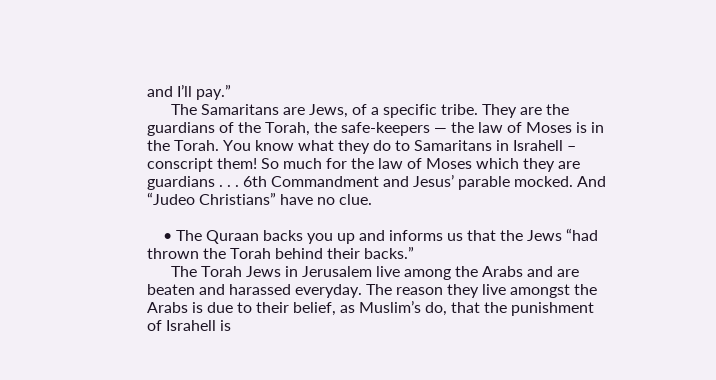and I’ll pay.”
      The Samaritans are Jews, of a specific tribe. They are the guardians of the Torah, the safe-keepers — the law of Moses is in the Torah. You know what they do to Samaritans in Israhell – conscript them! So much for the law of Moses which they are guardians . . . 6th Commandment and Jesus’ parable mocked. And “Judeo Christians” have no clue.

    • The Quraan backs you up and informs us that the Jews “had thrown the Torah behind their backs.”
      The Torah Jews in Jerusalem live among the Arabs and are beaten and harassed everyday. The reason they live amongst the Arabs is due to their belief, as Muslim’s do, that the punishment of Israhell is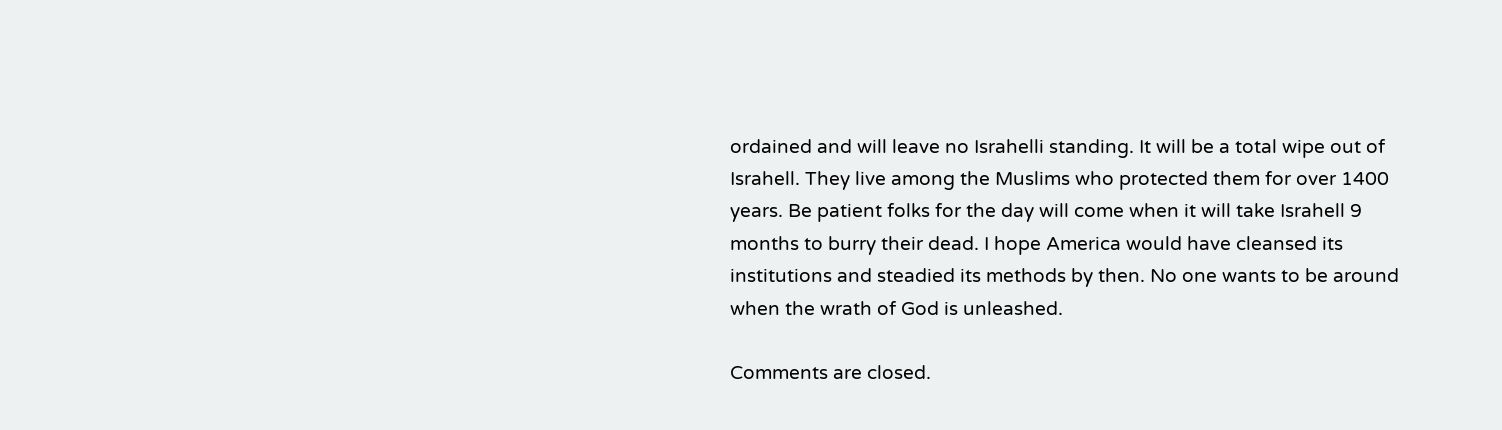ordained and will leave no Israhelli standing. It will be a total wipe out of Israhell. They live among the Muslims who protected them for over 1400 years. Be patient folks for the day will come when it will take Israhell 9 months to burry their dead. I hope America would have cleansed its institutions and steadied its methods by then. No one wants to be around when the wrath of God is unleashed.

Comments are closed.